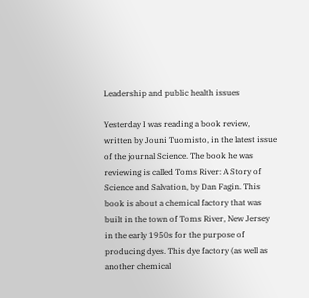Leadership and public health issues

Yesterday I was reading a book review, written by Jouni Tuomisto, in the latest issue of the journal Science. The book he was reviewing is called Toms River: A Story of Science and Salvation, by Dan Fagin. This book is about a chemical factory that was built in the town of Toms River, New Jersey in the early 1950s for the purpose of producing dyes. This dye factory (as well as another chemical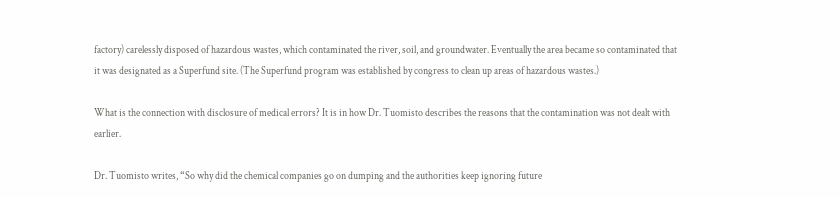factory) carelessly disposed of hazardous wastes, which contaminated the river, soil, and groundwater. Eventually the area became so contaminated that it was designated as a Superfund site. (The Superfund program was established by congress to clean up areas of hazardous wastes.)

What is the connection with disclosure of medical errors? It is in how Dr. Tuomisto describes the reasons that the contamination was not dealt with earlier.

Dr. Tuomisto writes, “So why did the chemical companies go on dumping and the authorities keep ignoring future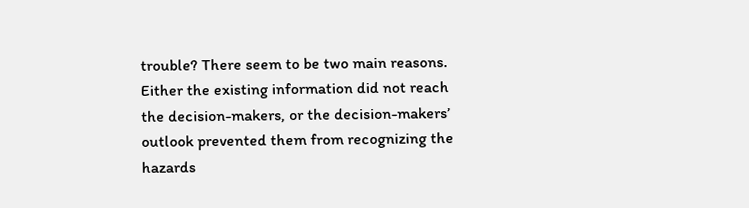trouble? There seem to be two main reasons. Either the existing information did not reach the decision-makers, or the decision-makers’ outlook prevented them from recognizing the hazards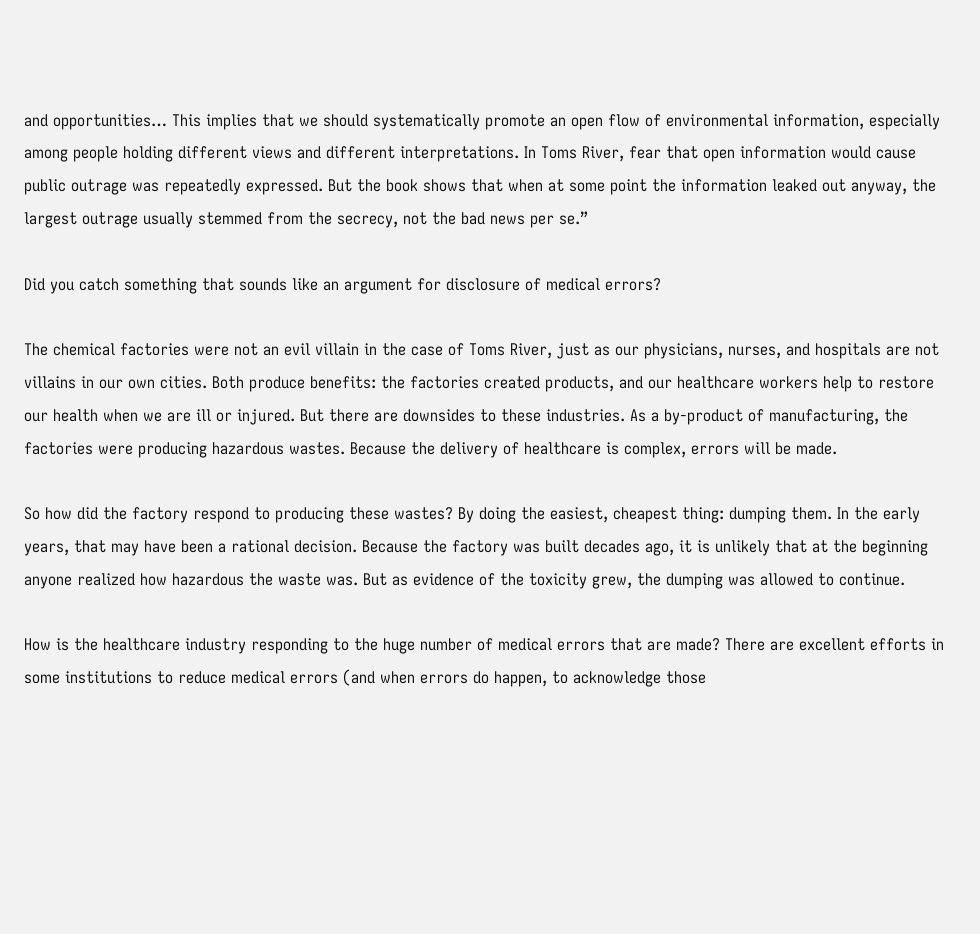and opportunities… This implies that we should systematically promote an open flow of environmental information, especially among people holding different views and different interpretations. In Toms River, fear that open information would cause public outrage was repeatedly expressed. But the book shows that when at some point the information leaked out anyway, the largest outrage usually stemmed from the secrecy, not the bad news per se.”

Did you catch something that sounds like an argument for disclosure of medical errors?

The chemical factories were not an evil villain in the case of Toms River, just as our physicians, nurses, and hospitals are not villains in our own cities. Both produce benefits: the factories created products, and our healthcare workers help to restore our health when we are ill or injured. But there are downsides to these industries. As a by-product of manufacturing, the factories were producing hazardous wastes. Because the delivery of healthcare is complex, errors will be made.

So how did the factory respond to producing these wastes? By doing the easiest, cheapest thing: dumping them. In the early years, that may have been a rational decision. Because the factory was built decades ago, it is unlikely that at the beginning anyone realized how hazardous the waste was. But as evidence of the toxicity grew, the dumping was allowed to continue.

How is the healthcare industry responding to the huge number of medical errors that are made? There are excellent efforts in some institutions to reduce medical errors (and when errors do happen, to acknowledge those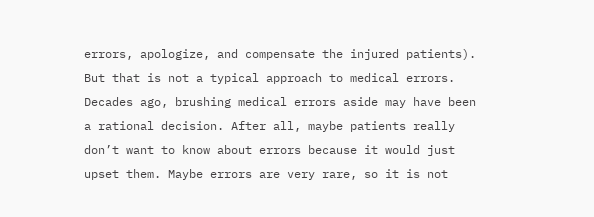errors, apologize, and compensate the injured patients). But that is not a typical approach to medical errors. Decades ago, brushing medical errors aside may have been a rational decision. After all, maybe patients really don’t want to know about errors because it would just upset them. Maybe errors are very rare, so it is not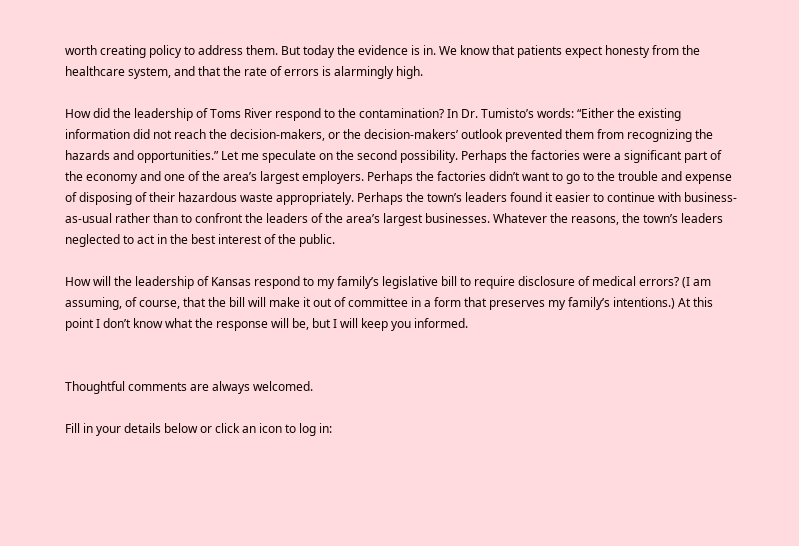worth creating policy to address them. But today the evidence is in. We know that patients expect honesty from the healthcare system, and that the rate of errors is alarmingly high.

How did the leadership of Toms River respond to the contamination? In Dr. Tumisto’s words: “Either the existing information did not reach the decision-makers, or the decision-makers’ outlook prevented them from recognizing the hazards and opportunities.” Let me speculate on the second possibility. Perhaps the factories were a significant part of the economy and one of the area’s largest employers. Perhaps the factories didn’t want to go to the trouble and expense of disposing of their hazardous waste appropriately. Perhaps the town’s leaders found it easier to continue with business-as-usual rather than to confront the leaders of the area’s largest businesses. Whatever the reasons, the town’s leaders neglected to act in the best interest of the public.

How will the leadership of Kansas respond to my family’s legislative bill to require disclosure of medical errors? (I am assuming, of course, that the bill will make it out of committee in a form that preserves my family’s intentions.) At this point I don’t know what the response will be, but I will keep you informed.


Thoughtful comments are always welcomed.

Fill in your details below or click an icon to log in: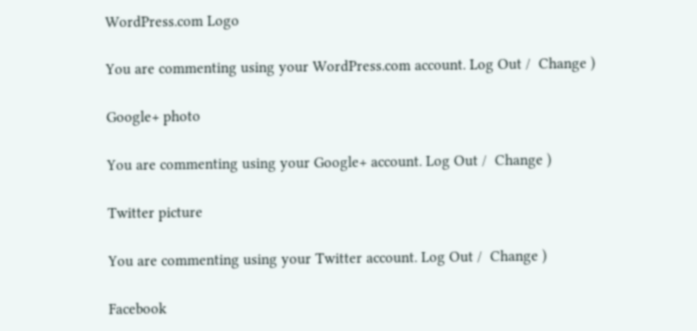WordPress.com Logo

You are commenting using your WordPress.com account. Log Out /  Change )

Google+ photo

You are commenting using your Google+ account. Log Out /  Change )

Twitter picture

You are commenting using your Twitter account. Log Out /  Change )

Facebook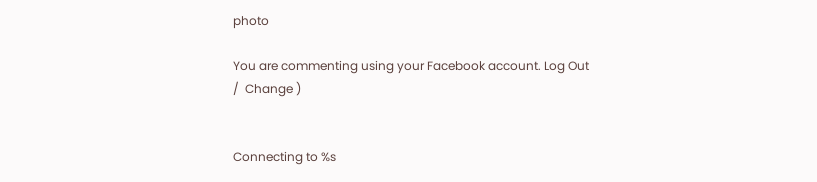photo

You are commenting using your Facebook account. Log Out /  Change )


Connecting to %s